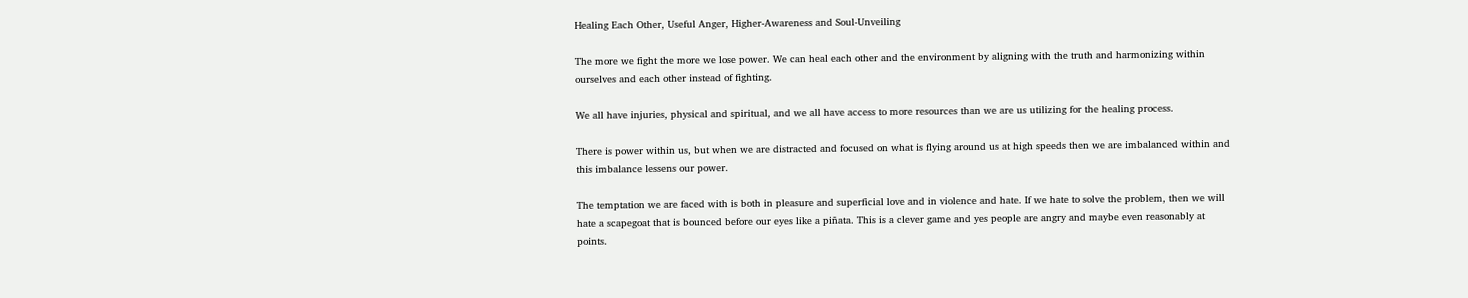Healing Each Other, Useful Anger, Higher-Awareness and Soul-Unveiling

The more we fight the more we lose power. We can heal each other and the environment by aligning with the truth and harmonizing within ourselves and each other instead of fighting.

We all have injuries, physical and spiritual, and we all have access to more resources than we are us utilizing for the healing process.

There is power within us, but when we are distracted and focused on what is flying around us at high speeds then we are imbalanced within and this imbalance lessens our power.

The temptation we are faced with is both in pleasure and superficial love and in violence and hate. If we hate to solve the problem, then we will hate a scapegoat that is bounced before our eyes like a piñata. This is a clever game and yes people are angry and maybe even reasonably at points.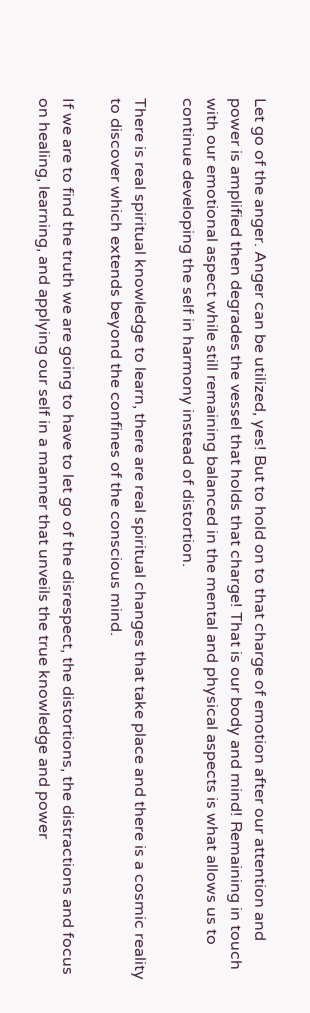Let go of the anger. Anger can be utilized, yes! But to hold on to that charge of emotion after our attention and power is amplified then degrades the vessel that holds that charge! That is our body and mind! Remaining in touch with our emotional aspect while still remaining balanced in the mental and physical aspects is what allows us to continue developing the self in harmony instead of distortion.

There is real spiritual knowledge to learn, there are real spiritual changes that take place and there is a cosmic reality to discover which extends beyond the confines of the conscious mind.

If we are to find the truth we are going to have to let go of the disrespect, the distortions, the distractions and focus on healing, learning, and applying our self in a manner that unveils the true knowledge and power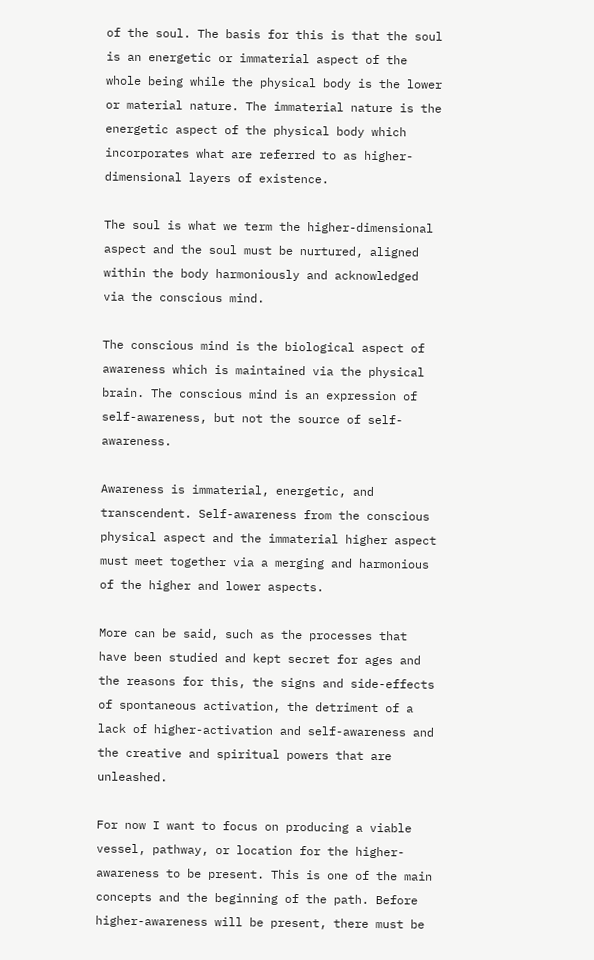of the soul. The basis for this is that the soul is an energetic or immaterial aspect of the whole being while the physical body is the lower or material nature. The immaterial nature is the energetic aspect of the physical body which incorporates what are referred to as higher-dimensional layers of existence.

The soul is what we term the higher-dimensional aspect and the soul must be nurtured, aligned within the body harmoniously and acknowledged via the conscious mind.

The conscious mind is the biological aspect of awareness which is maintained via the physical brain. The conscious mind is an expression of self-awareness, but not the source of self-awareness.

Awareness is immaterial, energetic, and transcendent. Self-awareness from the conscious physical aspect and the immaterial higher aspect must meet together via a merging and harmonious of the higher and lower aspects.

More can be said, such as the processes that have been studied and kept secret for ages and the reasons for this, the signs and side-effects of spontaneous activation, the detriment of a lack of higher-activation and self-awareness and the creative and spiritual powers that are unleashed.

For now I want to focus on producing a viable vessel, pathway, or location for the higher-awareness to be present. This is one of the main concepts and the beginning of the path. Before higher-awareness will be present, there must be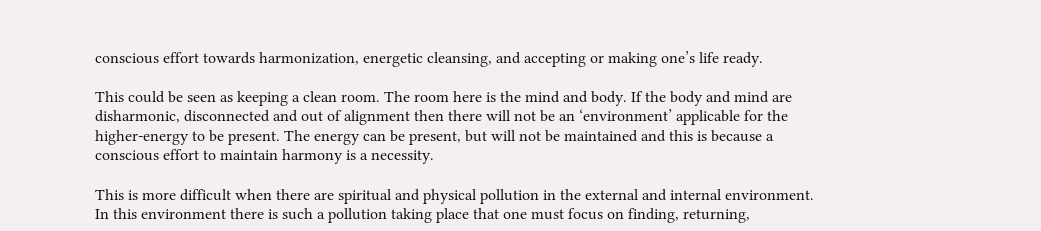conscious effort towards harmonization, energetic cleansing, and accepting or making one’s life ready.

This could be seen as keeping a clean room. The room here is the mind and body. If the body and mind are disharmonic, disconnected and out of alignment then there will not be an ‘environment’ applicable for the higher-energy to be present. The energy can be present, but will not be maintained and this is because a conscious effort to maintain harmony is a necessity.

This is more difficult when there are spiritual and physical pollution in the external and internal environment. In this environment there is such a pollution taking place that one must focus on finding, returning,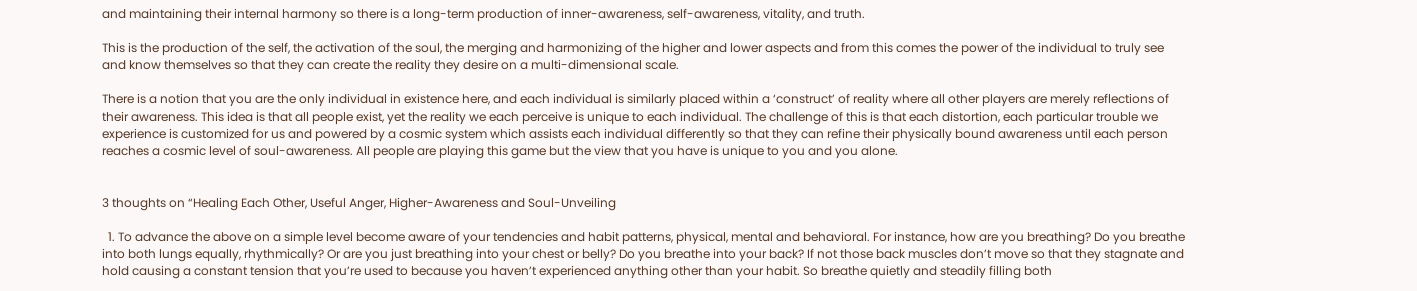and maintaining their internal harmony so there is a long-term production of inner-awareness, self-awareness, vitality, and truth.

This is the production of the self, the activation of the soul, the merging and harmonizing of the higher and lower aspects and from this comes the power of the individual to truly see and know themselves so that they can create the reality they desire on a multi-dimensional scale.

There is a notion that you are the only individual in existence here, and each individual is similarly placed within a ‘construct’ of reality where all other players are merely reflections of their awareness. This idea is that all people exist, yet the reality we each perceive is unique to each individual. The challenge of this is that each distortion, each particular trouble we experience is customized for us and powered by a cosmic system which assists each individual differently so that they can refine their physically bound awareness until each person reaches a cosmic level of soul-awareness. All people are playing this game but the view that you have is unique to you and you alone.


3 thoughts on “Healing Each Other, Useful Anger, Higher-Awareness and Soul-Unveiling

  1. To advance the above on a simple level become aware of your tendencies and habit patterns, physical, mental and behavioral. For instance, how are you breathing? Do you breathe into both lungs equally, rhythmically? Or are you just breathing into your chest or belly? Do you breathe into your back? If not those back muscles don’t move so that they stagnate and hold causing a constant tension that you’re used to because you haven’t experienced anything other than your habit. So breathe quietly and steadily filling both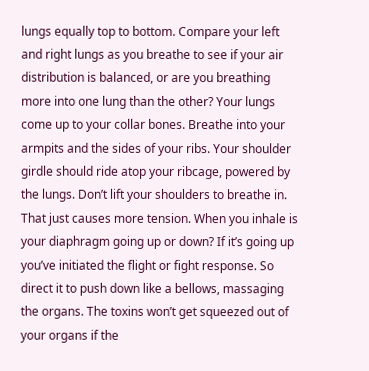lungs equally top to bottom. Compare your left and right lungs as you breathe to see if your air distribution is balanced, or are you breathing more into one lung than the other? Your lungs come up to your collar bones. Breathe into your armpits and the sides of your ribs. Your shoulder girdle should ride atop your ribcage, powered by the lungs. Don’t lift your shoulders to breathe in. That just causes more tension. When you inhale is your diaphragm going up or down? If it’s going up you’ve initiated the flight or fight response. So direct it to push down like a bellows, massaging the organs. The toxins won’t get squeezed out of your organs if the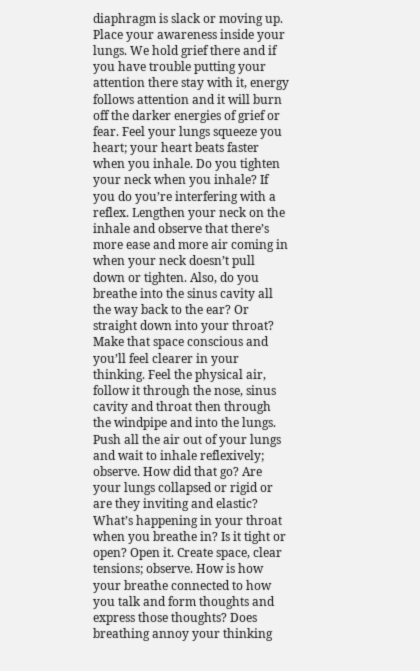diaphragm is slack or moving up. Place your awareness inside your lungs. We hold grief there and if you have trouble putting your attention there stay with it, energy follows attention and it will burn off the darker energies of grief or fear. Feel your lungs squeeze you heart; your heart beats faster when you inhale. Do you tighten your neck when you inhale? If you do you’re interfering with a reflex. Lengthen your neck on the inhale and observe that there’s more ease and more air coming in when your neck doesn’t pull down or tighten. Also, do you breathe into the sinus cavity all the way back to the ear? Or straight down into your throat? Make that space conscious and you’ll feel clearer in your thinking. Feel the physical air, follow it through the nose, sinus cavity and throat then through the windpipe and into the lungs. Push all the air out of your lungs and wait to inhale reflexively; observe. How did that go? Are your lungs collapsed or rigid or are they inviting and elastic? What’s happening in your throat when you breathe in? Is it tight or open? Open it. Create space, clear tensions; observe. How is how your breathe connected to how you talk and form thoughts and express those thoughts? Does breathing annoy your thinking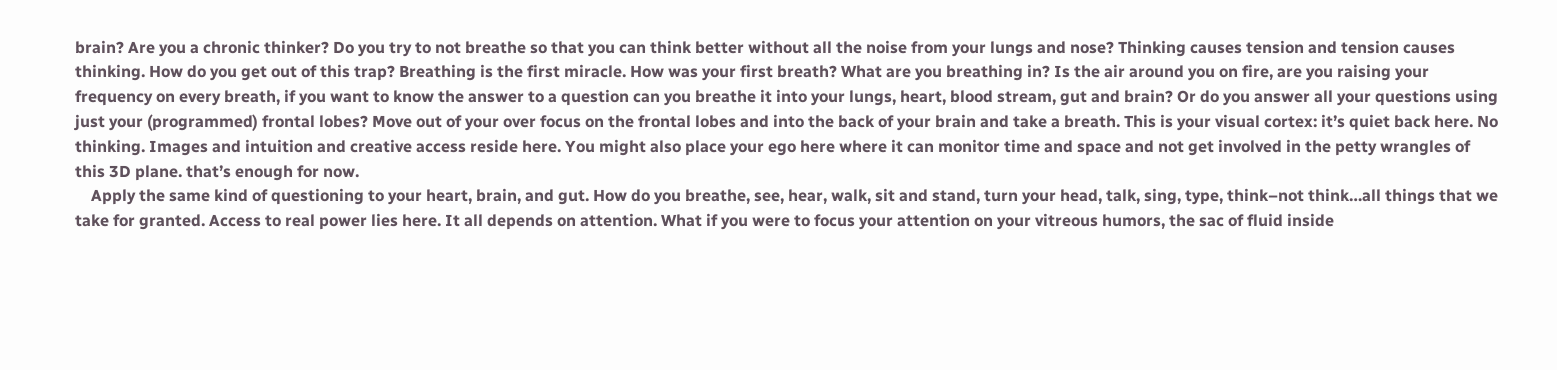brain? Are you a chronic thinker? Do you try to not breathe so that you can think better without all the noise from your lungs and nose? Thinking causes tension and tension causes thinking. How do you get out of this trap? Breathing is the first miracle. How was your first breath? What are you breathing in? Is the air around you on fire, are you raising your frequency on every breath, if you want to know the answer to a question can you breathe it into your lungs, heart, blood stream, gut and brain? Or do you answer all your questions using just your (programmed) frontal lobes? Move out of your over focus on the frontal lobes and into the back of your brain and take a breath. This is your visual cortex: it’s quiet back here. No thinking. Images and intuition and creative access reside here. You might also place your ego here where it can monitor time and space and not get involved in the petty wrangles of this 3D plane. that’s enough for now.
    Apply the same kind of questioning to your heart, brain, and gut. How do you breathe, see, hear, walk, sit and stand, turn your head, talk, sing, type, think–not think…all things that we take for granted. Access to real power lies here. It all depends on attention. What if you were to focus your attention on your vitreous humors, the sac of fluid inside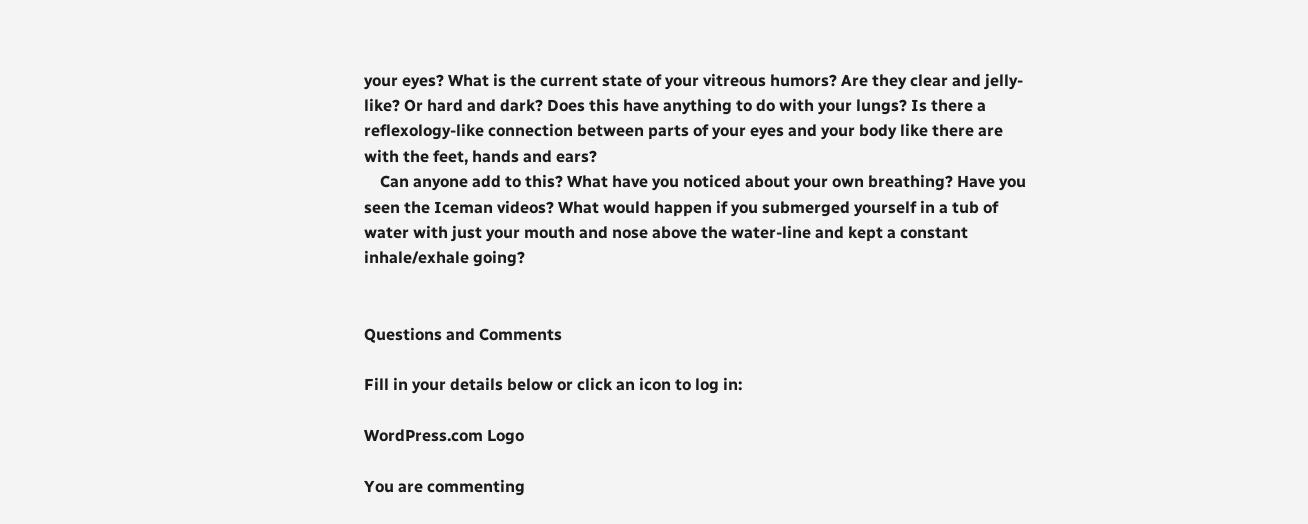your eyes? What is the current state of your vitreous humors? Are they clear and jelly-like? Or hard and dark? Does this have anything to do with your lungs? Is there a reflexology-like connection between parts of your eyes and your body like there are with the feet, hands and ears?
    Can anyone add to this? What have you noticed about your own breathing? Have you seen the Iceman videos? What would happen if you submerged yourself in a tub of water with just your mouth and nose above the water-line and kept a constant inhale/exhale going?


Questions and Comments

Fill in your details below or click an icon to log in:

WordPress.com Logo

You are commenting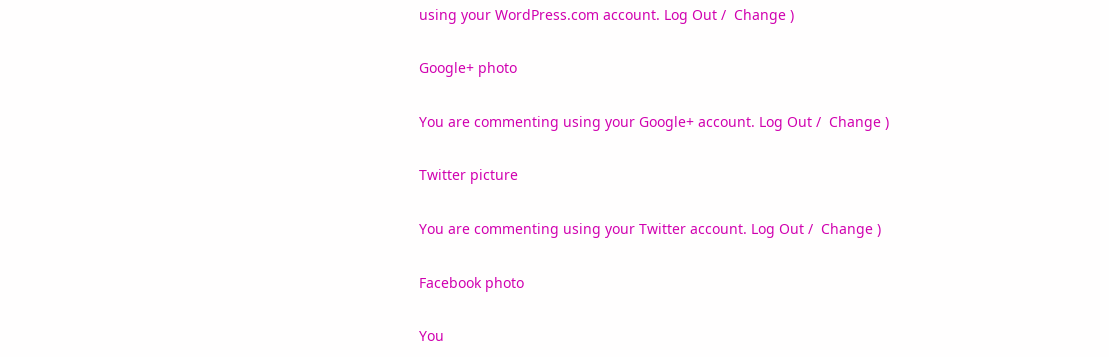using your WordPress.com account. Log Out /  Change )

Google+ photo

You are commenting using your Google+ account. Log Out /  Change )

Twitter picture

You are commenting using your Twitter account. Log Out /  Change )

Facebook photo

You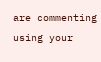are commenting using your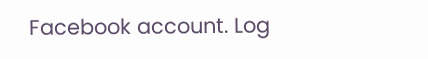Facebook account. Log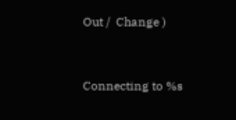Out /  Change )


Connecting to %s